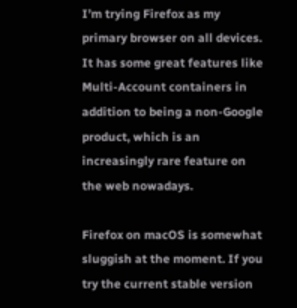I’m trying Firefox as my primary browser on all devices. It has some great features like Multi-Account containers in addition to being a non-Google product, which is an increasingly rare feature on the web nowadays.

Firefox on macOS is somewhat sluggish at the moment. If you try the current stable version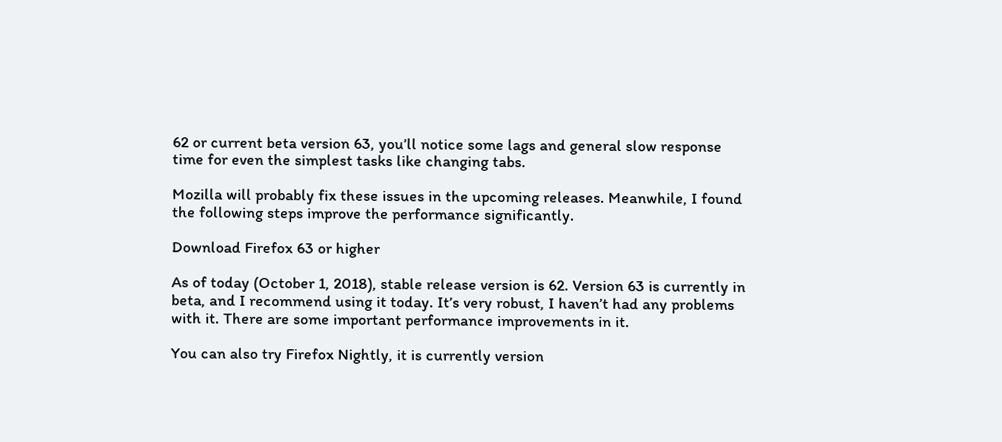62 or current beta version 63, you’ll notice some lags and general slow response time for even the simplest tasks like changing tabs.

Mozilla will probably fix these issues in the upcoming releases. Meanwhile, I found the following steps improve the performance significantly.

Download Firefox 63 or higher

As of today (October 1, 2018), stable release version is 62. Version 63 is currently in beta, and I recommend using it today. It’s very robust, I haven’t had any problems with it. There are some important performance improvements in it.

You can also try Firefox Nightly, it is currently version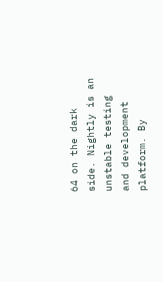64 on the dark side. Nightly is an unstable testing and development platform. By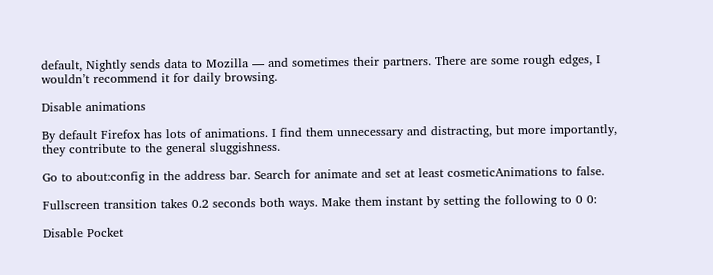default, Nightly sends data to Mozilla — and sometimes their partners. There are some rough edges, I wouldn’t recommend it for daily browsing.

Disable animations

By default Firefox has lots of animations. I find them unnecessary and distracting, but more importantly, they contribute to the general sluggishness.

Go to about:config in the address bar. Search for animate and set at least cosmeticAnimations to false.

Fullscreen transition takes 0.2 seconds both ways. Make them instant by setting the following to 0 0:

Disable Pocket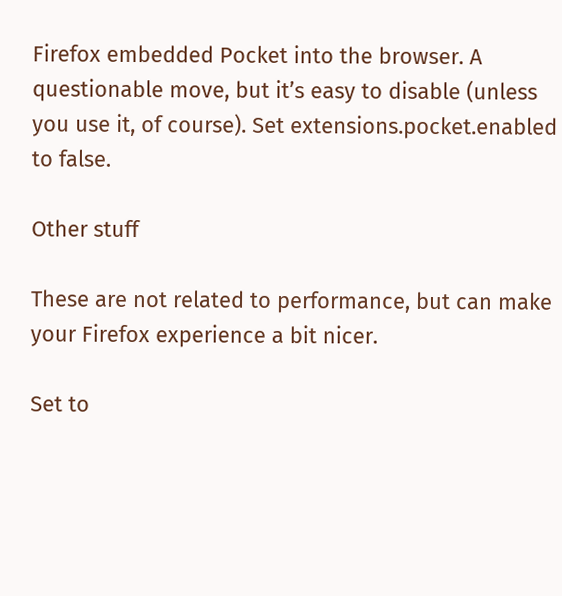Firefox embedded Pocket into the browser. A questionable move, but it’s easy to disable (unless you use it, of course). Set extensions.pocket.enabled to false.

Other stuff

These are not related to performance, but can make your Firefox experience a bit nicer.

Set to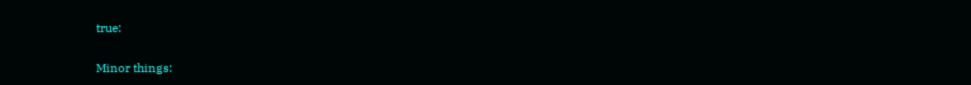true:

Minor things: